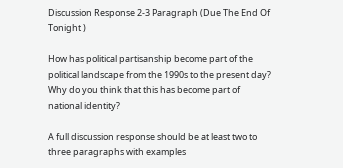Discussion Response 2-3 Paragraph (Due The End Of Tonight )

How has political partisanship become part of the political landscape from the 1990s to the present day? Why do you think that this has become part of national identity?

A full discussion response should be at least two to three paragraphs with examples